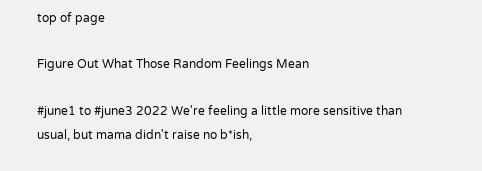top of page

Figure Out What Those Random Feelings Mean

#june1 to #june3 2022 We're feeling a little more sensitive than usual, but mama didn't raise no b*ish,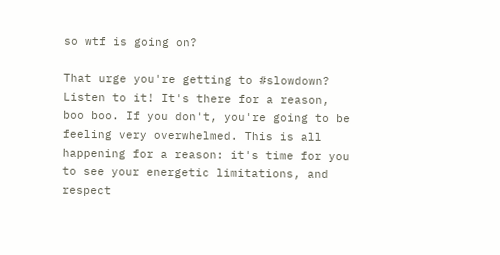so wtf is going on?

That urge you're getting to #slowdown? Listen to it! It's there for a reason, boo boo. If you don't, you're going to be feeling very overwhelmed. This is all happening for a reason: it's time for you to see your energetic limitations, and respect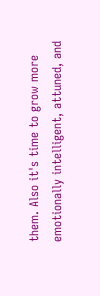them. Also it's time to grow more emotionally intelligent, attuned, and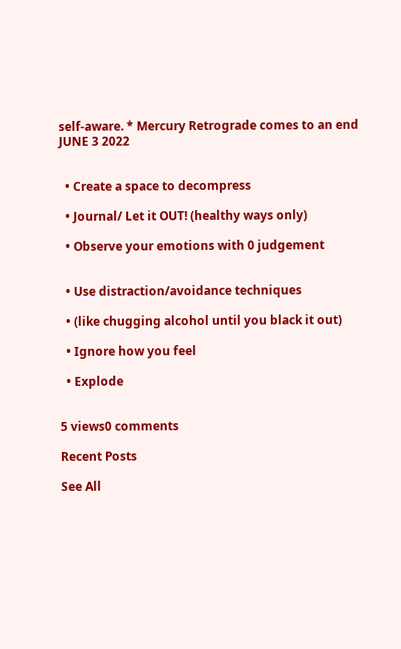self-aware. * Mercury Retrograde comes to an end JUNE 3 2022


  • Create a space to decompress

  • Journal/ Let it OUT! (healthy ways only)

  • Observe your emotions with 0 judgement


  • Use distraction/avoidance techniques

  • (like chugging alcohol until you black it out)

  • Ignore how you feel

  • Explode


5 views0 comments

Recent Posts

See All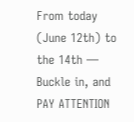From today (June 12th) to the 14th — Buckle in, and PAY ATTENTION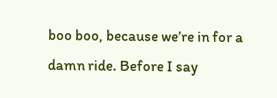boo boo, because we’re in for a damn ride. Before I say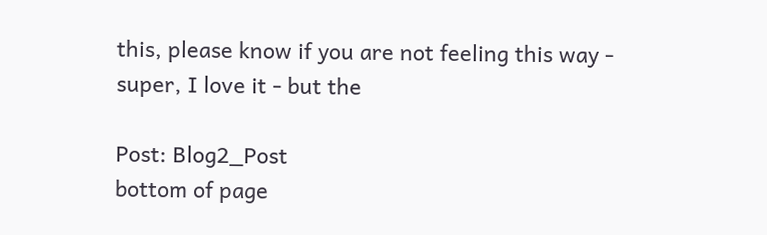this, please know if you are not feeling this way - super, I love it - but the

Post: Blog2_Post
bottom of page